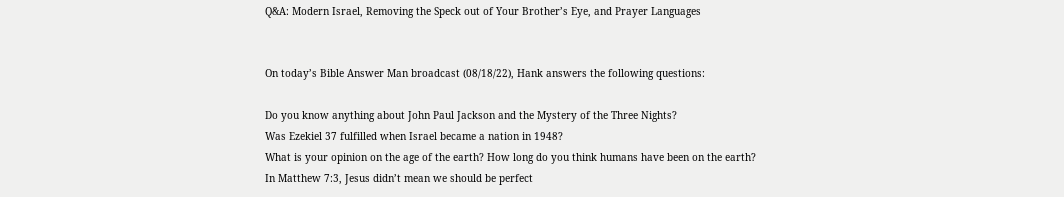Q&A: Modern Israel, Removing the Speck out of Your Brother’s Eye, and Prayer Languages


On today’s Bible Answer Man broadcast (08/18/22), Hank answers the following questions:

Do you know anything about John Paul Jackson and the Mystery of the Three Nights?
Was Ezekiel 37 fulfilled when Israel became a nation in 1948?
What is your opinion on the age of the earth? How long do you think humans have been on the earth?
In Matthew 7:3, Jesus didn’t mean we should be perfect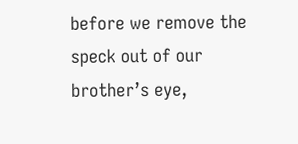before we remove the speck out of our brother’s eye,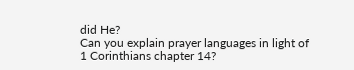did He?
Can you explain prayer languages in light of 1 Corinthians chapter 14?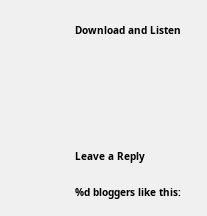Download and Listen






Leave a Reply

%d bloggers like this: